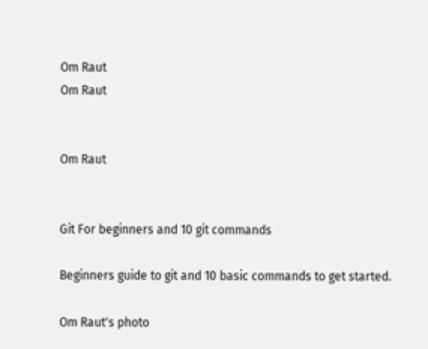Om Raut
Om Raut


Om Raut


Git For beginners and 10 git commands

Beginners guide to git and 10 basic commands to get started.

Om Raut's photo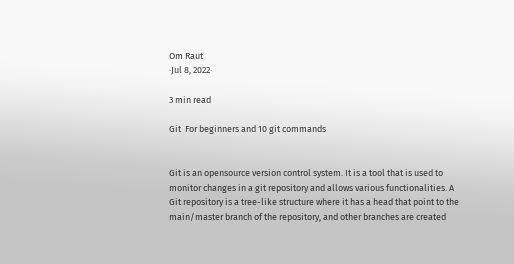Om Raut
·Jul 8, 2022·

3 min read

Git  For beginners and 10 git commands


Git is an opensource version control system. It is a tool that is used to monitor changes in a git repository and allows various functionalities. A Git repository is a tree-like structure where it has a head that point to the main/master branch of the repository, and other branches are created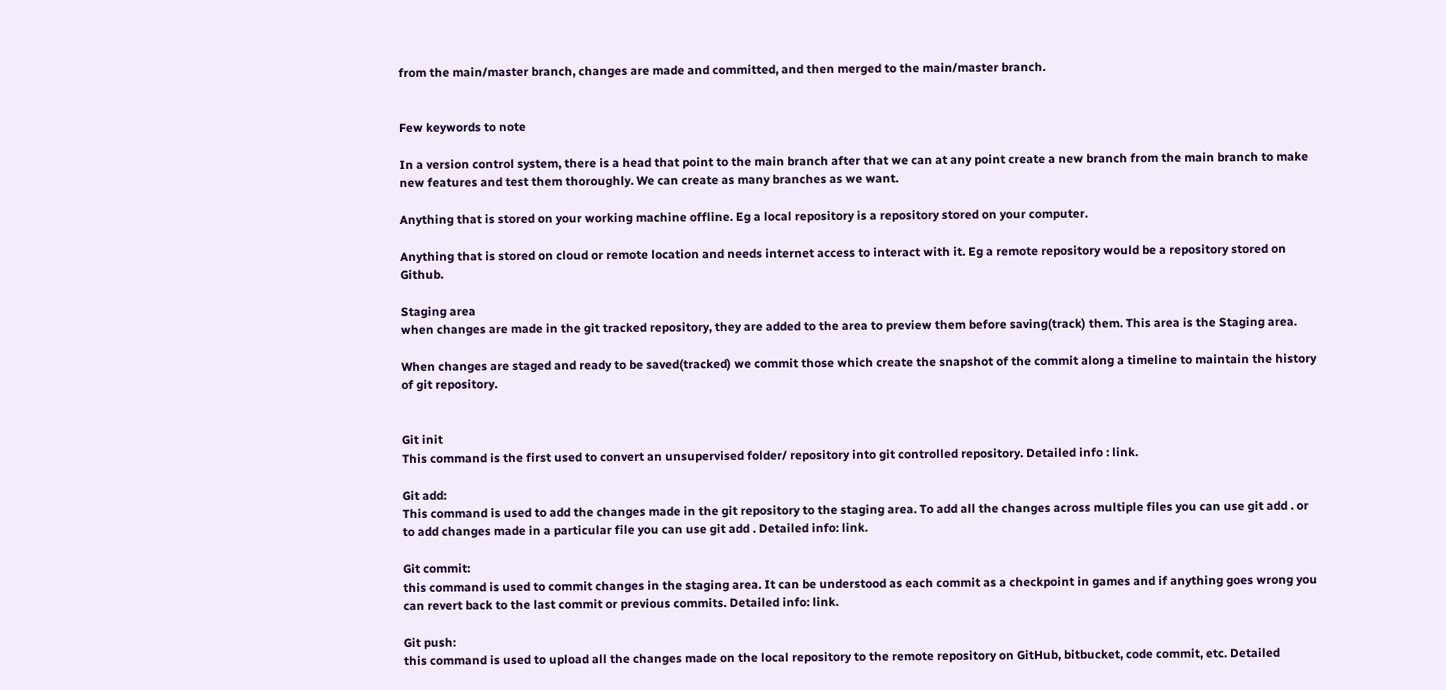from the main/master branch, changes are made and committed, and then merged to the main/master branch.


Few keywords to note

In a version control system, there is a head that point to the main branch after that we can at any point create a new branch from the main branch to make new features and test them thoroughly. We can create as many branches as we want.

Anything that is stored on your working machine offline. Eg a local repository is a repository stored on your computer.

Anything that is stored on cloud or remote location and needs internet access to interact with it. Eg a remote repository would be a repository stored on Github.

Staging area
when changes are made in the git tracked repository, they are added to the area to preview them before saving(track) them. This area is the Staging area.

When changes are staged and ready to be saved(tracked) we commit those which create the snapshot of the commit along a timeline to maintain the history of git repository.


Git init
This command is the first used to convert an unsupervised folder/ repository into git controlled repository. Detailed info : link.

Git add:
This command is used to add the changes made in the git repository to the staging area. To add all the changes across multiple files you can use git add . or to add changes made in a particular file you can use git add . Detailed info: link.

Git commit:
this command is used to commit changes in the staging area. It can be understood as each commit as a checkpoint in games and if anything goes wrong you can revert back to the last commit or previous commits. Detailed info: link.

Git push:
this command is used to upload all the changes made on the local repository to the remote repository on GitHub, bitbucket, code commit, etc. Detailed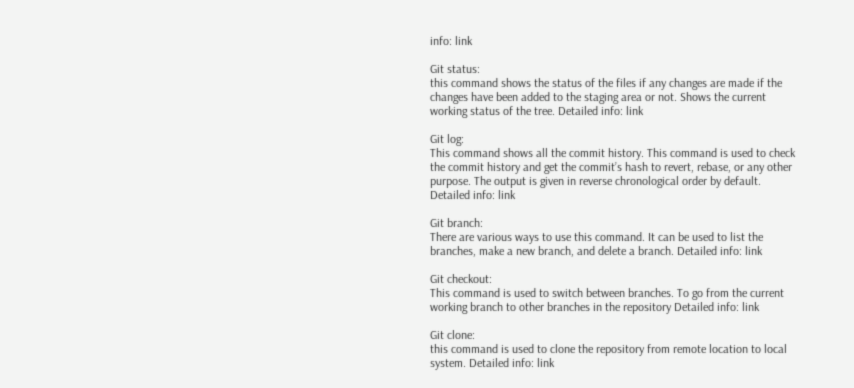info: link

Git status:
this command shows the status of the files if any changes are made if the changes have been added to the staging area or not. Shows the current working status of the tree. Detailed info: link

Git log:
This command shows all the commit history. This command is used to check the commit history and get the commit’s hash to revert, rebase, or any other purpose. The output is given in reverse chronological order by default. Detailed info: link

Git branch:
There are various ways to use this command. It can be used to list the branches, make a new branch, and delete a branch. Detailed info: link

Git checkout:
This command is used to switch between branches. To go from the current working branch to other branches in the repository Detailed info: link

Git clone:
this command is used to clone the repository from remote location to local system. Detailed info: link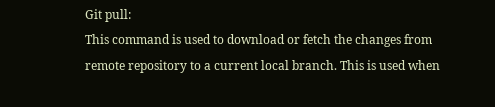Git pull:
This command is used to download or fetch the changes from remote repository to a current local branch. This is used when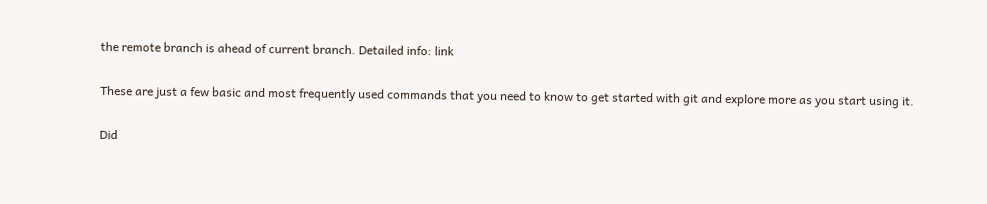the remote branch is ahead of current branch. Detailed info: link

These are just a few basic and most frequently used commands that you need to know to get started with git and explore more as you start using it.

Did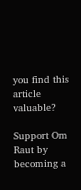you find this article valuable?

Support Om Raut by becoming a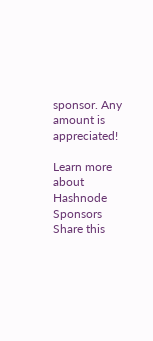sponsor. Any amount is appreciated!

Learn more about Hashnode Sponsors
Share this